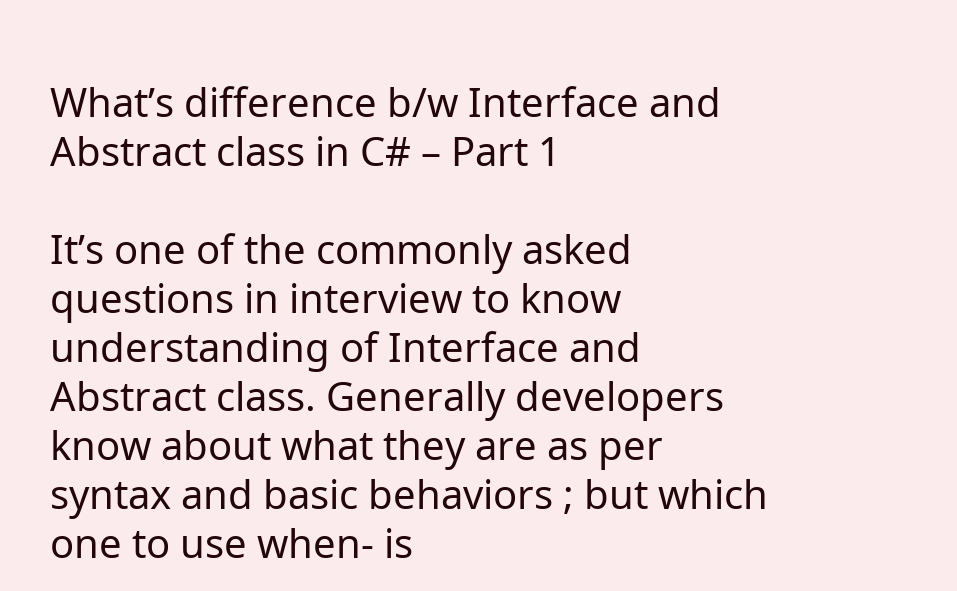What’s difference b/w Interface and Abstract class in C# – Part 1

It’s one of the commonly asked questions in interview to know understanding of Interface and Abstract class. Generally developers know about what they are as per syntax and basic behaviors ; but which one to use when- is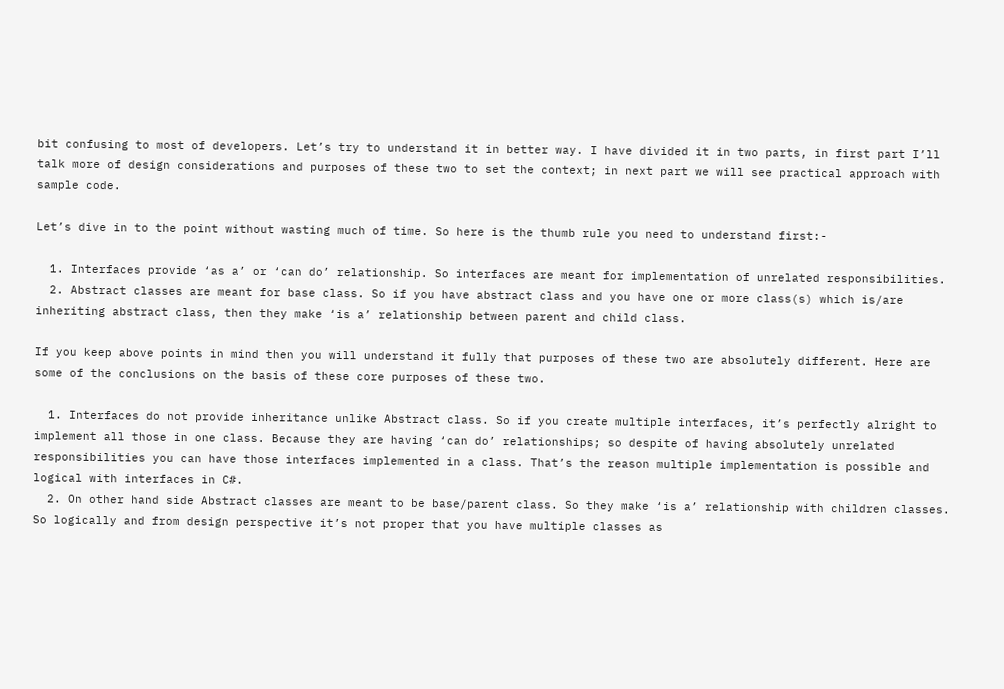bit confusing to most of developers. Let’s try to understand it in better way. I have divided it in two parts, in first part I’ll talk more of design considerations and purposes of these two to set the context; in next part we will see practical approach with sample code.

Let’s dive in to the point without wasting much of time. So here is the thumb rule you need to understand first:-

  1. Interfaces provide ‘as a’ or ‘can do’ relationship. So interfaces are meant for implementation of unrelated responsibilities.
  2. Abstract classes are meant for base class. So if you have abstract class and you have one or more class(s) which is/are inheriting abstract class, then they make ‘is a’ relationship between parent and child class.

If you keep above points in mind then you will understand it fully that purposes of these two are absolutely different. Here are some of the conclusions on the basis of these core purposes of these two.

  1. Interfaces do not provide inheritance unlike Abstract class. So if you create multiple interfaces, it’s perfectly alright to implement all those in one class. Because they are having ‘can do’ relationships; so despite of having absolutely unrelated responsibilities you can have those interfaces implemented in a class. That’s the reason multiple implementation is possible and logical with interfaces in C#.
  2. On other hand side Abstract classes are meant to be base/parent class. So they make ‘is a’ relationship with children classes. So logically and from design perspective it’s not proper that you have multiple classes as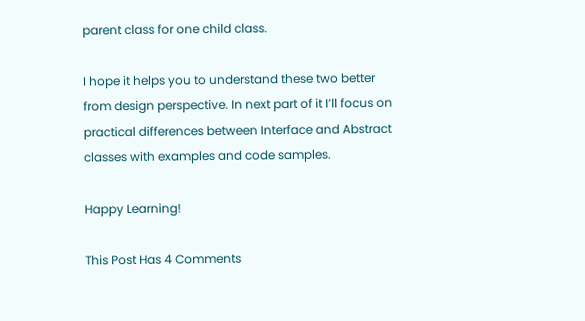parent class for one child class.

I hope it helps you to understand these two better from design perspective. In next part of it I’ll focus on practical differences between Interface and Abstract classes with examples and code samples.

Happy Learning!

This Post Has 4 Comments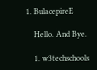1. BulacepireE

    Hello. And Bye.

    1. w3techschools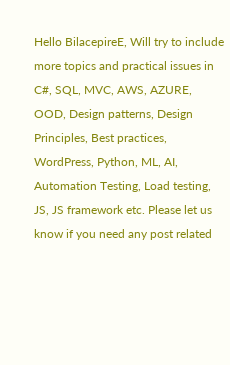Hello BilacepireE, Will try to include more topics and practical issues in C#, SQL, MVC, AWS, AZURE, OOD, Design patterns, Design Principles, Best practices, WordPress, Python, ML, AI, Automation Testing, Load testing, JS, JS framework etc. Please let us know if you need any post related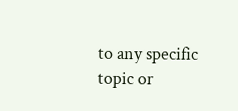to any specific topic or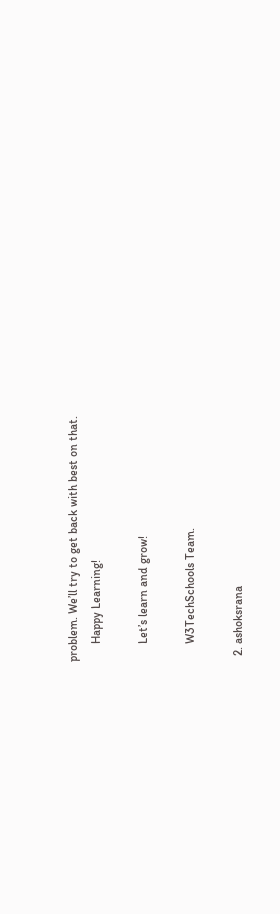problem. We’ll try to get back with best on that.
      Happy Learning!

      Let’s learn and grow!

      W3TechSchools Team.

  2. ashoksrana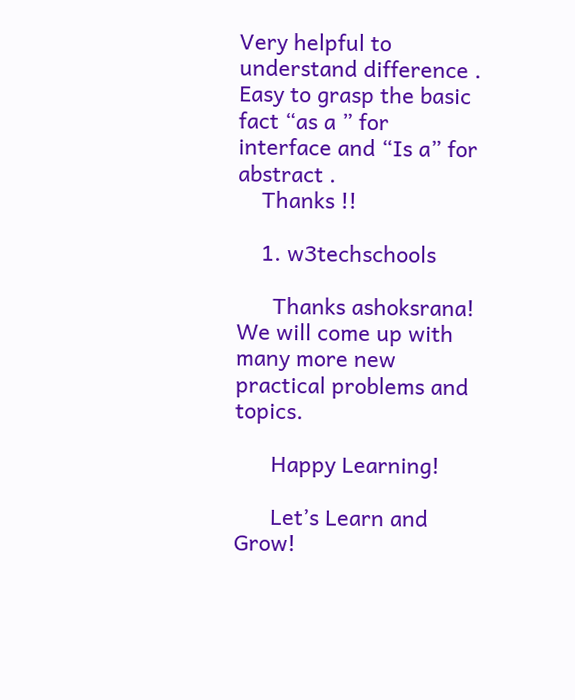Very helpful to understand difference . Easy to grasp the basic fact “as a ” for interface and “Is a” for abstract .
    Thanks !!

    1. w3techschools

      Thanks ashoksrana! We will come up with many more new practical problems and topics.

      Happy Learning!

      Let’s Learn and Grow!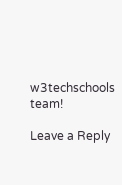w3techschools team!

Leave a Reply